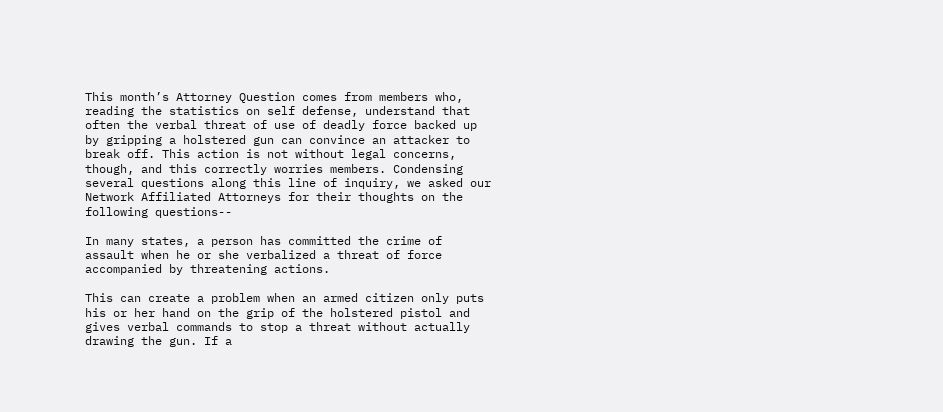This month’s Attorney Question comes from members who, reading the statistics on self defense, understand that often the verbal threat of use of deadly force backed up by gripping a holstered gun can convince an attacker to break off. This action is not without legal concerns, though, and this correctly worries members. Condensing several questions along this line of inquiry, we asked our Network Affiliated Attorneys for their thoughts on the following questions--

In many states, a person has committed the crime of assault when he or she verbalized a threat of force accompanied by threatening actions.

This can create a problem when an armed citizen only puts his or her hand on the grip of the holstered pistol and gives verbal commands to stop a threat without actually drawing the gun. If a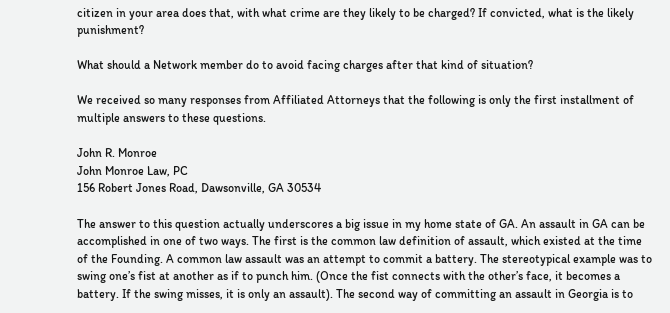citizen in your area does that, with what crime are they likely to be charged? If convicted, what is the likely punishment?

What should a Network member do to avoid facing charges after that kind of situation?

We received so many responses from Affiliated Attorneys that the following is only the first installment of multiple answers to these questions.

John R. Monroe
John Monroe Law, PC
156 Robert Jones Road, Dawsonville, GA 30534

The answer to this question actually underscores a big issue in my home state of GA. An assault in GA can be accomplished in one of two ways. The first is the common law definition of assault, which existed at the time of the Founding. A common law assault was an attempt to commit a battery. The stereotypical example was to swing one’s fist at another as if to punch him. (Once the fist connects with the other’s face, it becomes a battery. If the swing misses, it is only an assault). The second way of committing an assault in Georgia is to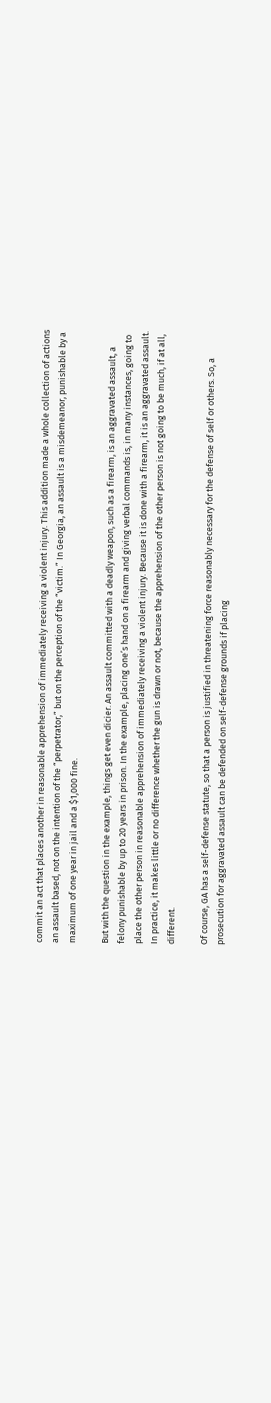commit an act that places another in reasonable apprehension of immediately receiving a violent injury. This addition made a whole collection of actions an assault based, not on the intention of the “perpetrator,” but on the perception of the “victim.” In Georgia, an assault is a misdemeanor, punishable by a maximum of one year in jail and a $1,000 fine.

But with the question in the example, things get even dicier. An assault committed with a deadly weapon, such as a firearm, is an aggravated assault, a felony punishable by up to 20 years in prison. In the example, placing one’s hand on a firearm and giving verbal commands is, in many instances, going to place the other person in reasonable apprehension of immediately receiving a violent injury. Because it is done with a firearm, it is an aggravated assault. In practice, it makes little or no difference whether the gun is drawn or not, because the apprehension of the other person is not going to be much, if at all, different.

Of course, GA has a self-defense statute, so that a person is justified in threatening force reasonably necessary for the defense of self or others. So, a prosecution for aggravated assault can be defended on self-defense grounds if placing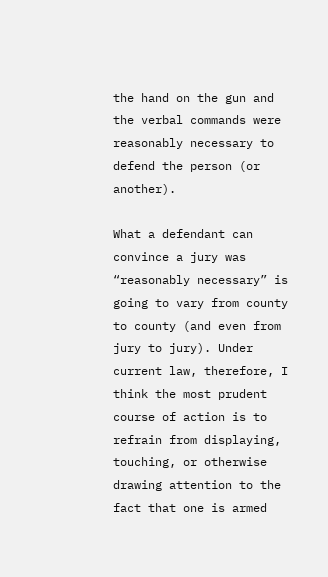the hand on the gun and the verbal commands were reasonably necessary to defend the person (or another).

What a defendant can convince a jury was “reasonably necessary” is going to vary from county to county (and even from jury to jury). Under current law, therefore, I think the most prudent course of action is to refrain from displaying, touching, or otherwise drawing attention to the fact that one is armed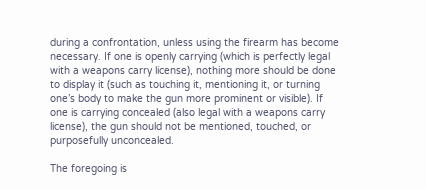during a confrontation, unless using the firearm has become necessary. If one is openly carrying (which is perfectly legal with a weapons carry license), nothing more should be done to display it (such as touching it, mentioning it, or turning one’s body to make the gun more prominent or visible). If one is carrying concealed (also legal with a weapons carry license), the gun should not be mentioned, touched, or purposefully unconcealed.

The foregoing is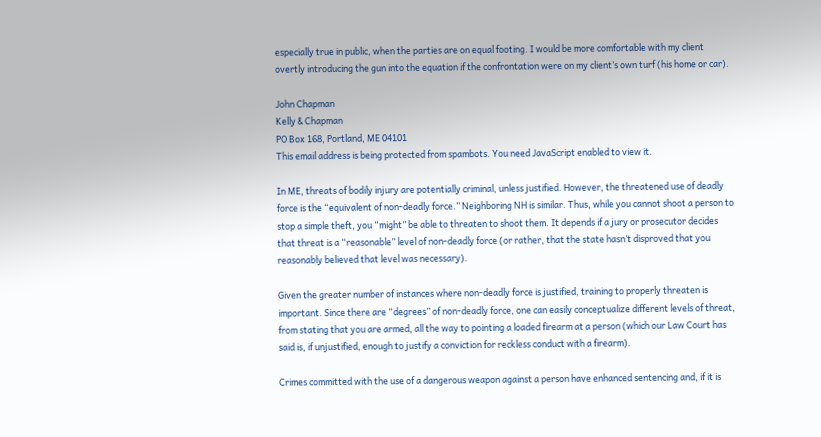especially true in public, when the parties are on equal footing. I would be more comfortable with my client overtly introducing the gun into the equation if the confrontation were on my client’s own turf (his home or car).

John Chapman
Kelly & Chapman
PO Box 168, Portland, ME 04101
This email address is being protected from spambots. You need JavaScript enabled to view it.

In ME, threats of bodily injury are potentially criminal, unless justified. However, the threatened use of deadly force is the “equivalent of non-deadly force.” Neighboring NH is similar. Thus, while you cannot shoot a person to stop a simple theft, you “might” be able to threaten to shoot them. It depends if a jury or prosecutor decides that threat is a “reasonable” level of non-deadly force (or rather, that the state hasn’t disproved that you reasonably believed that level was necessary).

Given the greater number of instances where non-deadly force is justified, training to properly threaten is important. Since there are “degrees” of non-deadly force, one can easily conceptualize different levels of threat, from stating that you are armed, all the way to pointing a loaded firearm at a person (which our Law Court has said is, if unjustified, enough to justify a conviction for reckless conduct with a firearm).

Crimes committed with the use of a dangerous weapon against a person have enhanced sentencing and, if it is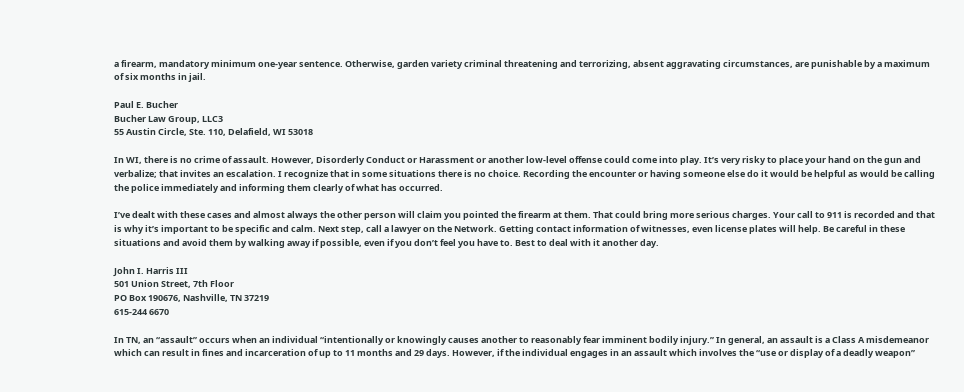a firearm, mandatory minimum one-year sentence. Otherwise, garden variety criminal threatening and terrorizing, absent aggravating circumstances, are punishable by a maximum of six months in jail.

Paul E. Bucher
Bucher Law Group, LLC3
55 Austin Circle, Ste. 110, Delafield, WI 53018

In WI, there is no crime of assault. However, Disorderly Conduct or Harassment or another low-level offense could come into play. It’s very risky to place your hand on the gun and verbalize; that invites an escalation. I recognize that in some situations there is no choice. Recording the encounter or having someone else do it would be helpful as would be calling the police immediately and informing them clearly of what has occurred.

I’ve dealt with these cases and almost always the other person will claim you pointed the firearm at them. That could bring more serious charges. Your call to 911 is recorded and that is why it’s important to be specific and calm. Next step, call a lawyer on the Network. Getting contact information of witnesses, even license plates will help. Be careful in these situations and avoid them by walking away if possible, even if you don’t feel you have to. Best to deal with it another day.

John I. Harris III
501 Union Street, 7th Floor
PO Box 190676, Nashville, TN 37219
615-244 6670

In TN, an “assault” occurs when an individual “intentionally or knowingly causes another to reasonably fear imminent bodily injury.” In general, an assault is a Class A misdemeanor which can result in fines and incarceration of up to 11 months and 29 days. However, if the individual engages in an assault which involves the “use or display of a deadly weapon”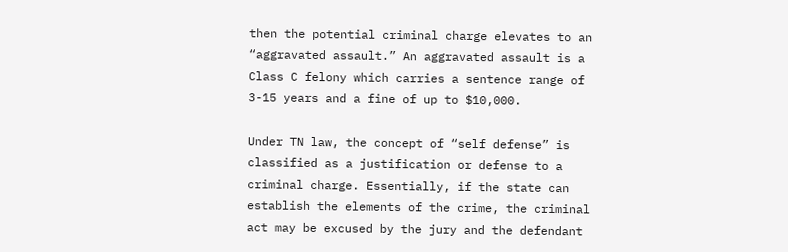then the potential criminal charge elevates to an “aggravated assault.” An aggravated assault is a Class C felony which carries a sentence range of 3-15 years and a fine of up to $10,000.

Under TN law, the concept of “self defense” is classified as a justification or defense to a criminal charge. Essentially, if the state can establish the elements of the crime, the criminal act may be excused by the jury and the defendant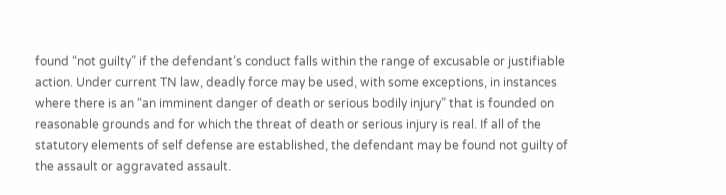found “not guilty” if the defendant’s conduct falls within the range of excusable or justifiable action. Under current TN law, deadly force may be used, with some exceptions, in instances where there is an “an imminent danger of death or serious bodily injury” that is founded on reasonable grounds and for which the threat of death or serious injury is real. If all of the statutory elements of self defense are established, the defendant may be found not guilty of the assault or aggravated assault.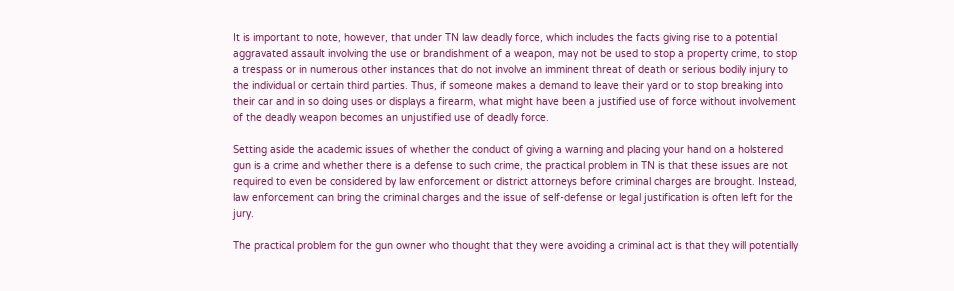It is important to note, however, that under TN law deadly force, which includes the facts giving rise to a potential aggravated assault involving the use or brandishment of a weapon, may not be used to stop a property crime, to stop a trespass or in numerous other instances that do not involve an imminent threat of death or serious bodily injury to the individual or certain third parties. Thus, if someone makes a demand to leave their yard or to stop breaking into their car and in so doing uses or displays a firearm, what might have been a justified use of force without involvement of the deadly weapon becomes an unjustified use of deadly force.

Setting aside the academic issues of whether the conduct of giving a warning and placing your hand on a holstered gun is a crime and whether there is a defense to such crime, the practical problem in TN is that these issues are not required to even be considered by law enforcement or district attorneys before criminal charges are brought. Instead, law enforcement can bring the criminal charges and the issue of self-defense or legal justification is often left for the jury.

The practical problem for the gun owner who thought that they were avoiding a criminal act is that they will potentially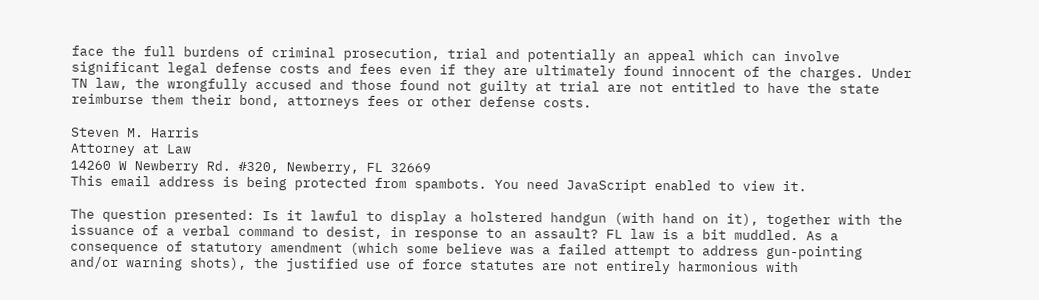face the full burdens of criminal prosecution, trial and potentially an appeal which can involve significant legal defense costs and fees even if they are ultimately found innocent of the charges. Under TN law, the wrongfully accused and those found not guilty at trial are not entitled to have the state reimburse them their bond, attorneys fees or other defense costs.

Steven M. Harris
Attorney at Law
14260 W Newberry Rd. #320, Newberry, FL 32669
This email address is being protected from spambots. You need JavaScript enabled to view it.

The question presented: Is it lawful to display a holstered handgun (with hand on it), together with the issuance of a verbal command to desist, in response to an assault? FL law is a bit muddled. As a consequence of statutory amendment (which some believe was a failed attempt to address gun-pointing and/or warning shots), the justified use of force statutes are not entirely harmonious with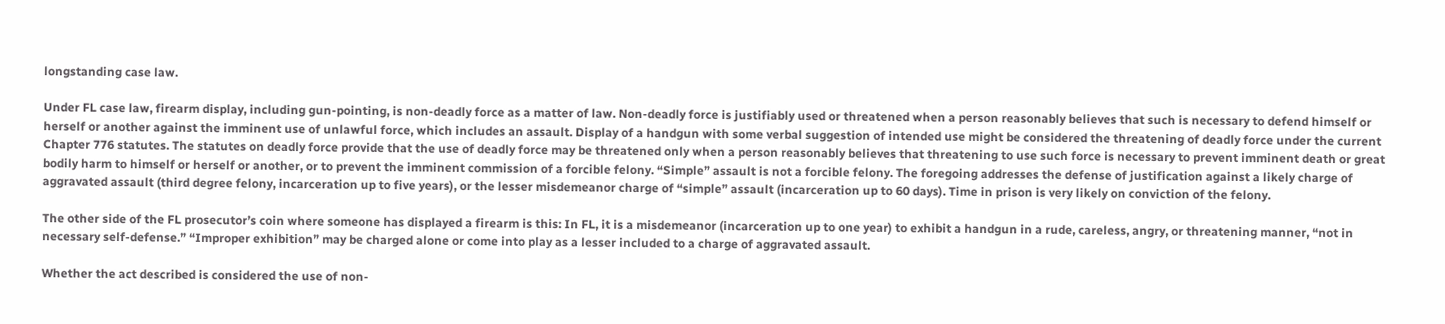longstanding case law.

Under FL case law, firearm display, including gun-pointing, is non-deadly force as a matter of law. Non-deadly force is justifiably used or threatened when a person reasonably believes that such is necessary to defend himself or herself or another against the imminent use of unlawful force, which includes an assault. Display of a handgun with some verbal suggestion of intended use might be considered the threatening of deadly force under the current Chapter 776 statutes. The statutes on deadly force provide that the use of deadly force may be threatened only when a person reasonably believes that threatening to use such force is necessary to prevent imminent death or great bodily harm to himself or herself or another, or to prevent the imminent commission of a forcible felony. “Simple” assault is not a forcible felony. The foregoing addresses the defense of justification against a likely charge of aggravated assault (third degree felony, incarceration up to five years), or the lesser misdemeanor charge of “simple” assault (incarceration up to 60 days). Time in prison is very likely on conviction of the felony.

The other side of the FL prosecutor’s coin where someone has displayed a firearm is this: In FL, it is a misdemeanor (incarceration up to one year) to exhibit a handgun in a rude, careless, angry, or threatening manner, “not in necessary self-defense.” “Improper exhibition” may be charged alone or come into play as a lesser included to a charge of aggravated assault.

Whether the act described is considered the use of non-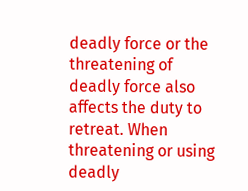deadly force or the threatening of deadly force also affects the duty to retreat. When threatening or using deadly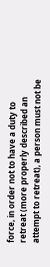force, in order not to have a duty to retreat (more properly described an attempt to retreat), a person must not be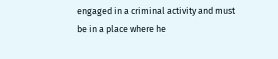engaged in a criminal activity and must be in a place where he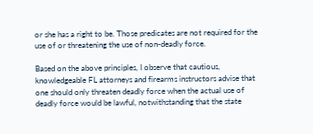or she has a right to be. Those predicates are not required for the use of or threatening the use of non-deadly force.

Based on the above principles, I observe that cautious, knowledgeable FL attorneys and firearms instructors advise that one should only threaten deadly force when the actual use of deadly force would be lawful, notwithstanding that the state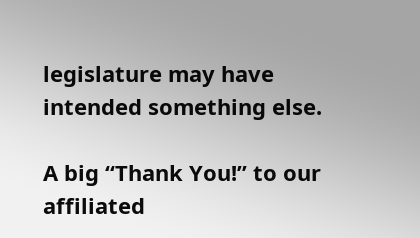legislature may have intended something else.

A big “Thank You!” to our affiliated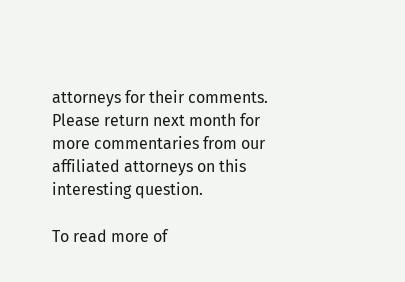attorneys for their comments. Please return next month for more commentaries from our affiliated attorneys on this interesting question.

To read more of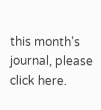this month's journal, please click here.